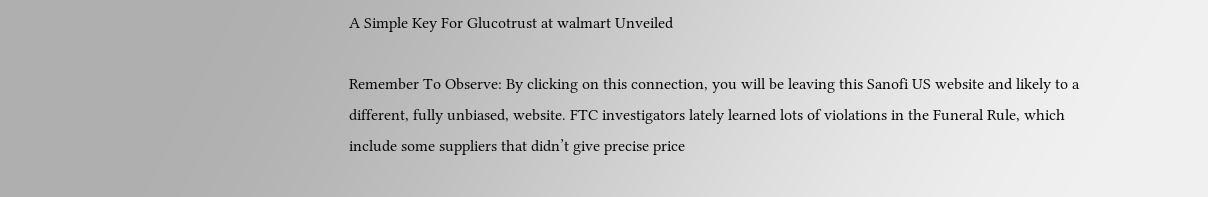A Simple Key For Glucotrust at walmart Unveiled

Remember To Observe: By clicking on this connection, you will be leaving this Sanofi US website and likely to a different, fully unbiased, website. FTC investigators lately learned lots of violations in the Funeral Rule, which include some suppliers that didn’t give precise price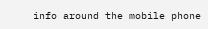info around the mobile phone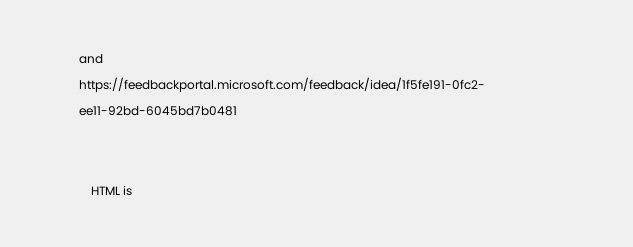and https://feedbackportal.microsoft.com/feedback/idea/1f5fe191-0fc2-ee11-92bd-6045bd7b0481


    HTML is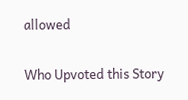allowed

Who Upvoted this Story